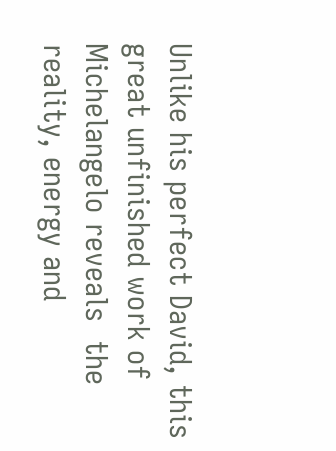Unlike his perfect David, this great unfinished work of Michelangelo reveals  the reality, energy and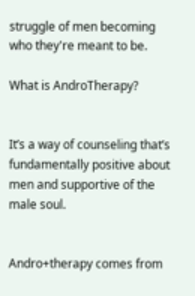struggle of men becoming who they're meant to be.

What is AndroTherapy?


It’s a way of counseling that’s fundamentally positive about men and supportive of the male soul.


Andro+therapy comes from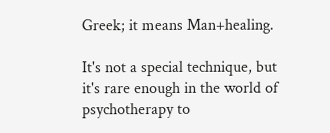Greek; it means Man+healing.

It's not a special technique, but it's rare enough in the world of psychotherapy to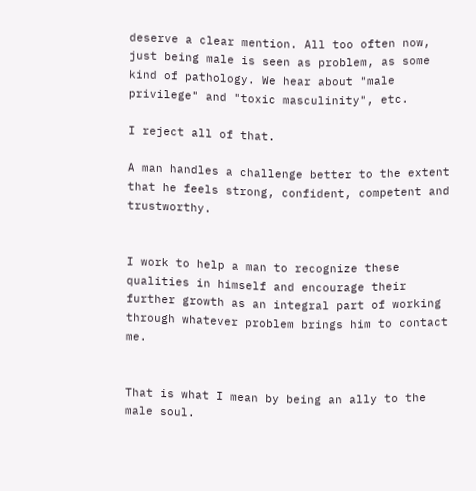deserve a clear mention. All too often now, just being male is seen as problem, as some kind of pathology. We hear about "male privilege" and "toxic masculinity", etc.

I reject all of that.

A man handles a challenge better to the extent that he feels strong, confident, competent and trustworthy.


I work to help a man to recognize these qualities in himself and encourage their further growth as an integral part of working through whatever problem brings him to contact me.


That is what I mean by being an ally to the male soul.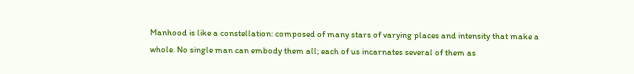Manhood is like a constellation: composed of many stars of varying places and intensity that make a whole. No single man can embody them all; each of us incarnates several of them as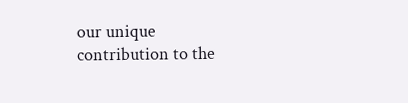our unique contribution to the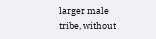larger male tribe, without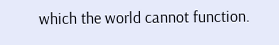which the world cannot function.